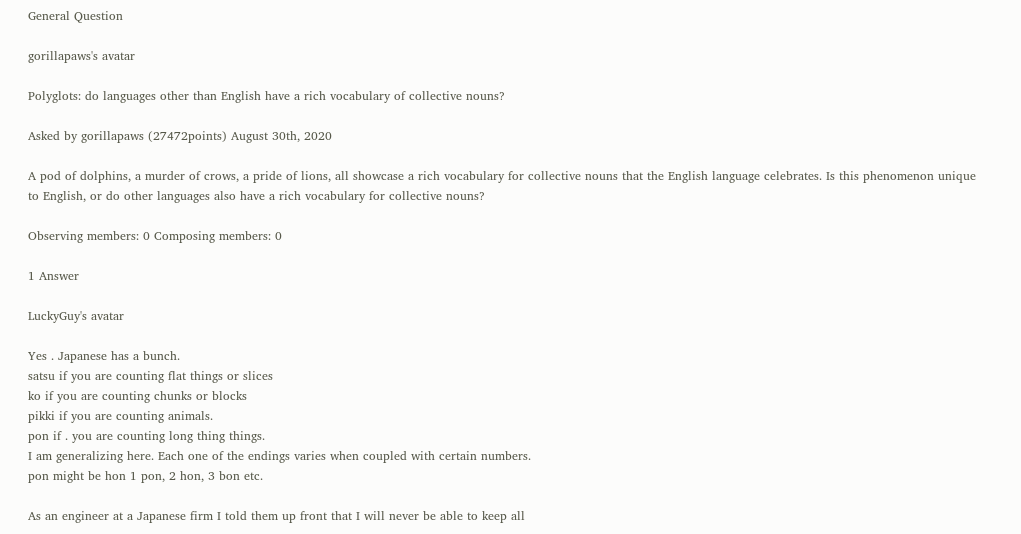General Question

gorillapaws's avatar

Polyglots: do languages other than English have a rich vocabulary of collective nouns?

Asked by gorillapaws (27472points) August 30th, 2020

A pod of dolphins, a murder of crows, a pride of lions, all showcase a rich vocabulary for collective nouns that the English language celebrates. Is this phenomenon unique to English, or do other languages also have a rich vocabulary for collective nouns?

Observing members: 0 Composing members: 0

1 Answer

LuckyGuy's avatar

Yes . Japanese has a bunch.
satsu if you are counting flat things or slices
ko if you are counting chunks or blocks
pikki if you are counting animals.
pon if . you are counting long thing things.
I am generalizing here. Each one of the endings varies when coupled with certain numbers.
pon might be hon 1 pon, 2 hon, 3 bon etc.

As an engineer at a Japanese firm I told them up front that I will never be able to keep all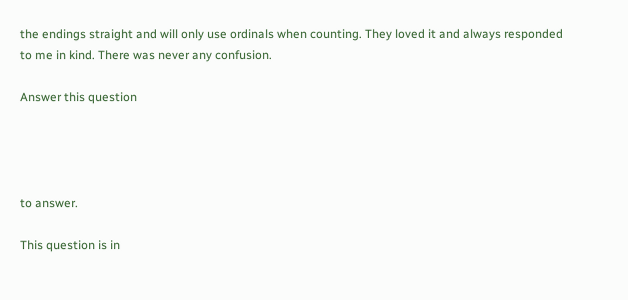the endings straight and will only use ordinals when counting. They loved it and always responded to me in kind. There was never any confusion.

Answer this question




to answer.

This question is in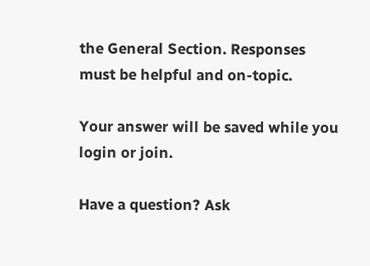the General Section. Responses must be helpful and on-topic.

Your answer will be saved while you login or join.

Have a question? Ask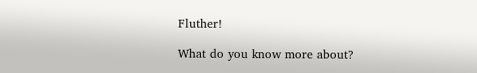Fluther!

What do you know more about?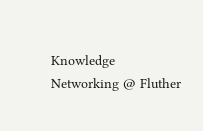Knowledge Networking @ Fluther